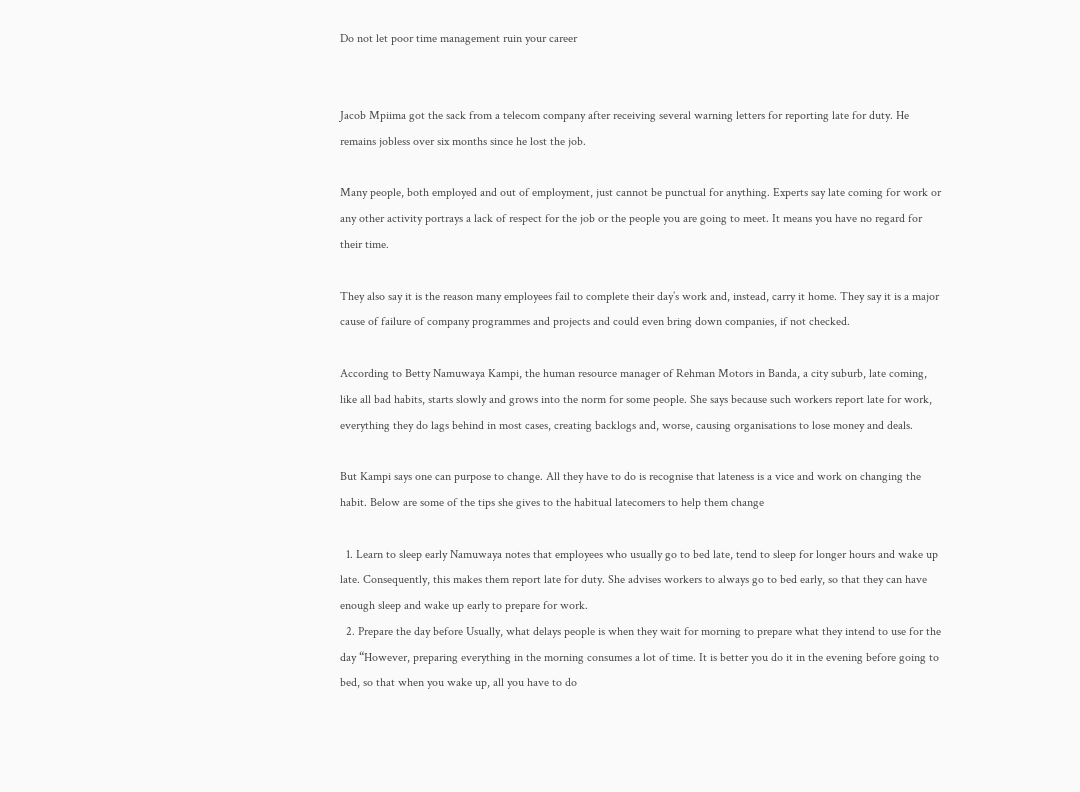Do not let poor time management ruin your career


Jacob Mpiima got the sack from a telecom company after receiving several warning letters for reporting late for duty. He remains jobless over six months since he lost the job.

Many people, both employed and out of employment, just cannot be punctual for anything. Experts say late coming for work or any other activity portrays a lack of respect for the job or the people you are going to meet. It means you have no regard for their time.

They also say it is the reason many employees fail to complete their day’s work and, instead, carry it home. They say it is a major cause of failure of company programmes and projects and could even bring down companies, if not checked.

According to Betty Namuwaya Kampi, the human resource manager of Rehman Motors in Banda, a city suburb, late coming, like all bad habits, starts slowly and grows into the norm for some people. She says because such workers report late for work, everything they do lags behind in most cases, creating backlogs and, worse, causing organisations to lose money and deals.

But Kampi says one can purpose to change. All they have to do is recognise that lateness is a vice and work on changing the habit. Below are some of the tips she gives to the habitual latecomers to help them change

  1. Learn to sleep early Namuwaya notes that employees who usually go to bed late, tend to sleep for longer hours and wake up late. Consequently, this makes them report late for duty. She advises workers to always go to bed early, so that they can have enough sleep and wake up early to prepare for work.
  2. Prepare the day before Usually, what delays people is when they wait for morning to prepare what they intend to use for the day “However, preparing everything in the morning consumes a lot of time. It is better you do it in the evening before going to bed, so that when you wake up, all you have to do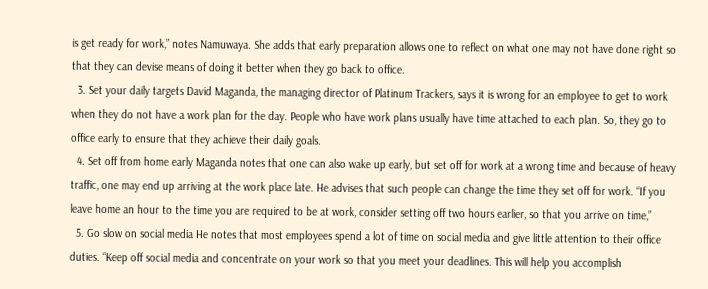is get ready for work,” notes Namuwaya. She adds that early preparation allows one to reflect on what one may not have done right so that they can devise means of doing it better when they go back to office.
  3. Set your daily targets David Maganda, the managing director of Platinum Trackers, says it is wrong for an employee to get to work when they do not have a work plan for the day. People who have work plans usually have time attached to each plan. So, they go to office early to ensure that they achieve their daily goals.
  4. Set off from home early Maganda notes that one can also wake up early, but set off for work at a wrong time and because of heavy traffic, one may end up arriving at the work place late. He advises that such people can change the time they set off for work. “If you leave home an hour to the time you are required to be at work, consider setting off two hours earlier, so that you arrive on time,”
  5. Go slow on social media He notes that most employees spend a lot of time on social media and give little attention to their office duties. “Keep off social media and concentrate on your work so that you meet your deadlines. This will help you accomplish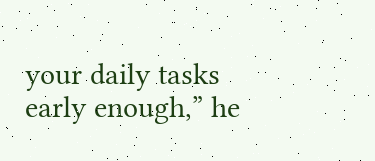your daily tasks early enough,” he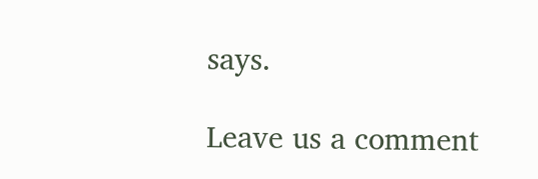says.

Leave us a comment